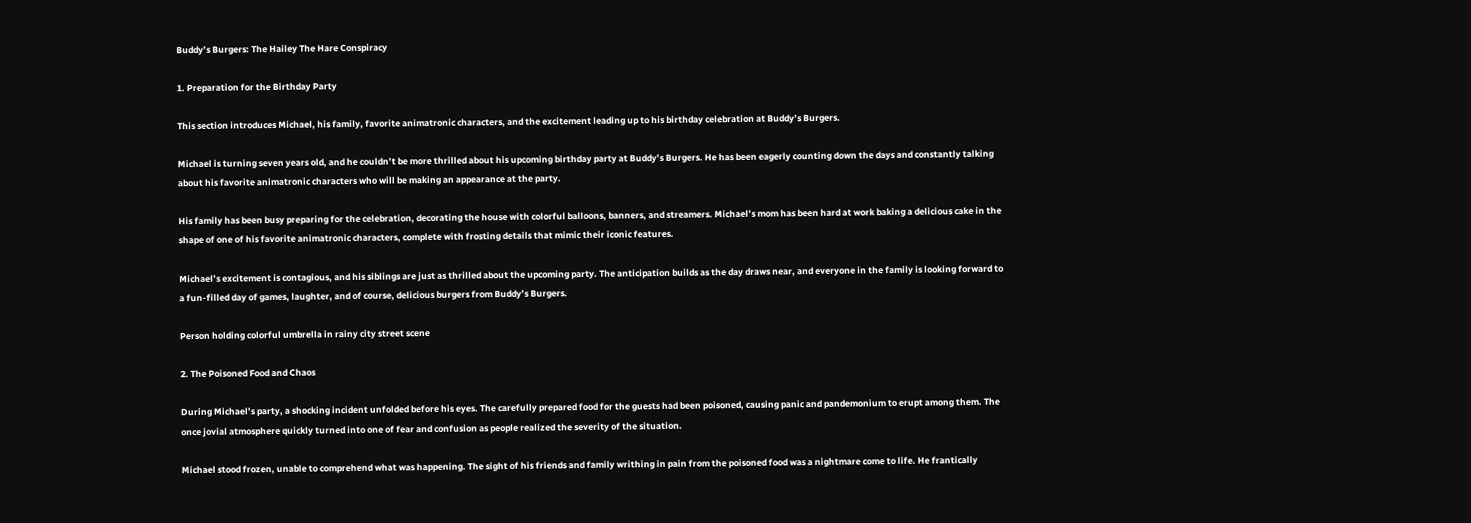Buddy’s Burgers: The Hailey The Hare Conspiracy

1. Preparation for the Birthday Party

This section introduces Michael, his family, favorite animatronic characters, and the excitement leading up to his birthday celebration at Buddy’s Burgers.

Michael is turning seven years old, and he couldn’t be more thrilled about his upcoming birthday party at Buddy’s Burgers. He has been eagerly counting down the days and constantly talking about his favorite animatronic characters who will be making an appearance at the party.

His family has been busy preparing for the celebration, decorating the house with colorful balloons, banners, and streamers. Michael’s mom has been hard at work baking a delicious cake in the shape of one of his favorite animatronic characters, complete with frosting details that mimic their iconic features.

Michael’s excitement is contagious, and his siblings are just as thrilled about the upcoming party. The anticipation builds as the day draws near, and everyone in the family is looking forward to a fun-filled day of games, laughter, and of course, delicious burgers from Buddy’s Burgers.

Person holding colorful umbrella in rainy city street scene

2. The Poisoned Food and Chaos

During Michael’s party, a shocking incident unfolded before his eyes. The carefully prepared food for the guests had been poisoned, causing panic and pandemonium to erupt among them. The once jovial atmosphere quickly turned into one of fear and confusion as people realized the severity of the situation.

Michael stood frozen, unable to comprehend what was happening. The sight of his friends and family writhing in pain from the poisoned food was a nightmare come to life. He frantically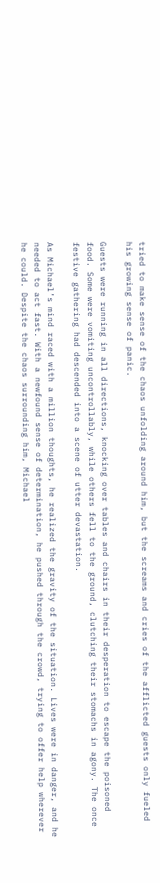tried to make sense of the chaos unfolding around him, but the screams and cries of the afflicted guests only fueled his growing sense of panic.

Guests were running in all directions, knocking over tables and chairs in their desperation to escape the poisoned food. Some were vomiting uncontrollably, while others fell to the ground, clutching their stomachs in agony. The once festive gathering had descended into a scene of utter devastation.

As Michael’s mind raced with a million thoughts, he realized the gravity of the situation. Lives were in danger, and he needed to act fast. With a newfound sense of determination, he pushed through the crowd, trying to offer help wherever he could. Despite the chaos surrounding him, Michael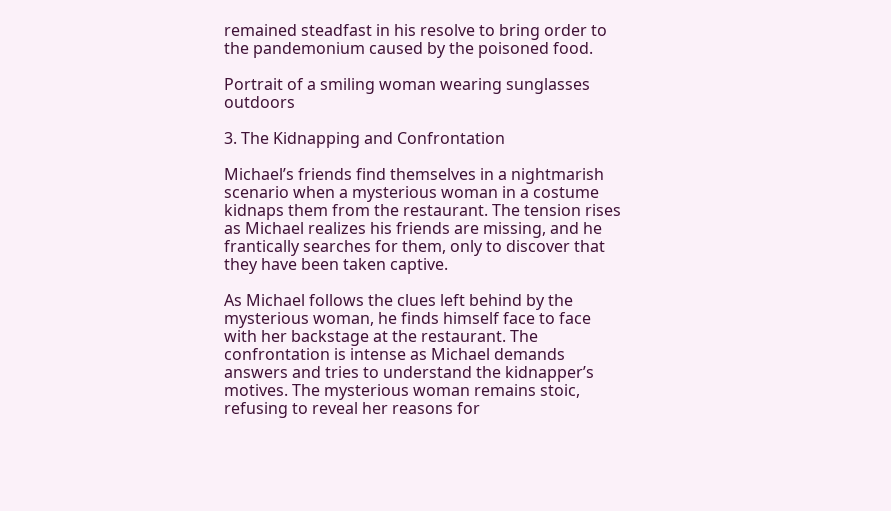remained steadfast in his resolve to bring order to the pandemonium caused by the poisoned food.

Portrait of a smiling woman wearing sunglasses outdoors

3. The Kidnapping and Confrontation

Michael’s friends find themselves in a nightmarish scenario when a mysterious woman in a costume kidnaps them from the restaurant. The tension rises as Michael realizes his friends are missing, and he frantically searches for them, only to discover that they have been taken captive.

As Michael follows the clues left behind by the mysterious woman, he finds himself face to face with her backstage at the restaurant. The confrontation is intense as Michael demands answers and tries to understand the kidnapper’s motives. The mysterious woman remains stoic, refusing to reveal her reasons for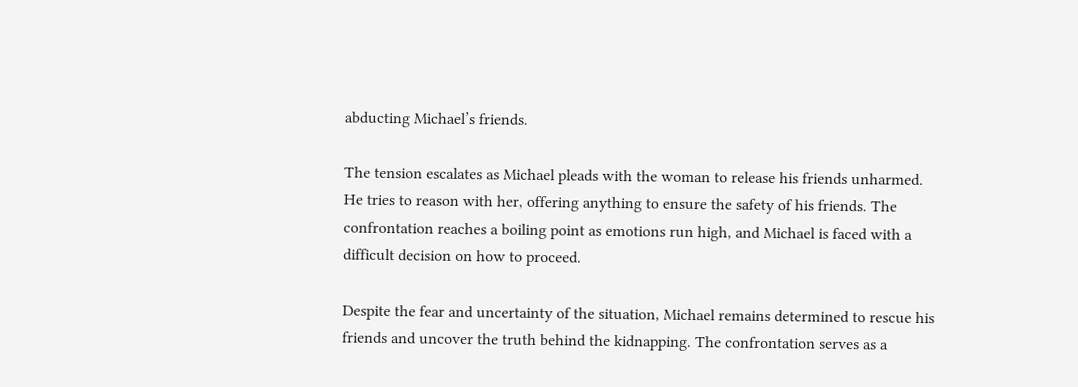abducting Michael’s friends.

The tension escalates as Michael pleads with the woman to release his friends unharmed. He tries to reason with her, offering anything to ensure the safety of his friends. The confrontation reaches a boiling point as emotions run high, and Michael is faced with a difficult decision on how to proceed.

Despite the fear and uncertainty of the situation, Michael remains determined to rescue his friends and uncover the truth behind the kidnapping. The confrontation serves as a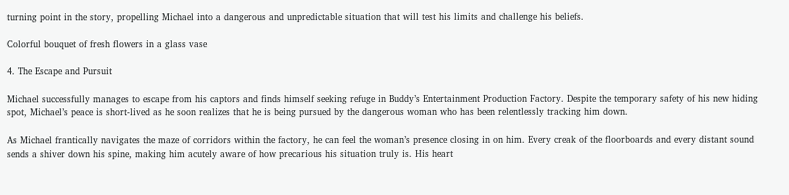turning point in the story, propelling Michael into a dangerous and unpredictable situation that will test his limits and challenge his beliefs.

Colorful bouquet of fresh flowers in a glass vase

4. The Escape and Pursuit

Michael successfully manages to escape from his captors and finds himself seeking refuge in Buddy’s Entertainment Production Factory. Despite the temporary safety of his new hiding spot, Michael’s peace is short-lived as he soon realizes that he is being pursued by the dangerous woman who has been relentlessly tracking him down.

As Michael frantically navigates the maze of corridors within the factory, he can feel the woman’s presence closing in on him. Every creak of the floorboards and every distant sound sends a shiver down his spine, making him acutely aware of how precarious his situation truly is. His heart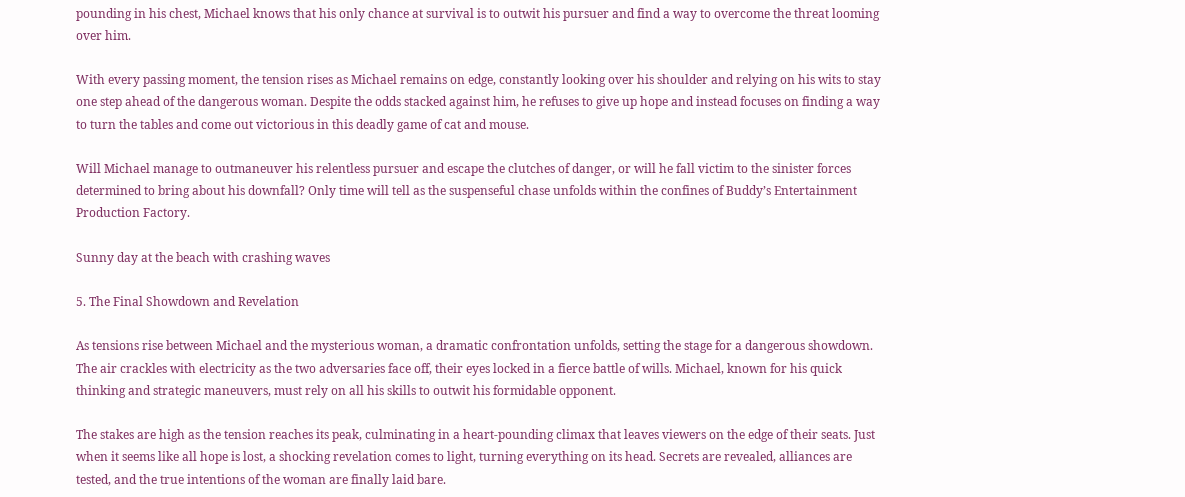pounding in his chest, Michael knows that his only chance at survival is to outwit his pursuer and find a way to overcome the threat looming over him.

With every passing moment, the tension rises as Michael remains on edge, constantly looking over his shoulder and relying on his wits to stay one step ahead of the dangerous woman. Despite the odds stacked against him, he refuses to give up hope and instead focuses on finding a way to turn the tables and come out victorious in this deadly game of cat and mouse.

Will Michael manage to outmaneuver his relentless pursuer and escape the clutches of danger, or will he fall victim to the sinister forces determined to bring about his downfall? Only time will tell as the suspenseful chase unfolds within the confines of Buddy’s Entertainment Production Factory.

Sunny day at the beach with crashing waves

5. The Final Showdown and Revelation

As tensions rise between Michael and the mysterious woman, a dramatic confrontation unfolds, setting the stage for a dangerous showdown. The air crackles with electricity as the two adversaries face off, their eyes locked in a fierce battle of wills. Michael, known for his quick thinking and strategic maneuvers, must rely on all his skills to outwit his formidable opponent.

The stakes are high as the tension reaches its peak, culminating in a heart-pounding climax that leaves viewers on the edge of their seats. Just when it seems like all hope is lost, a shocking revelation comes to light, turning everything on its head. Secrets are revealed, alliances are tested, and the true intentions of the woman are finally laid bare.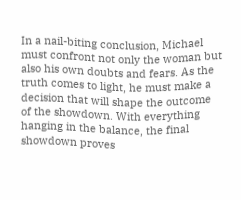In a nail-biting conclusion, Michael must confront not only the woman but also his own doubts and fears. As the truth comes to light, he must make a decision that will shape the outcome of the showdown. With everything hanging in the balance, the final showdown proves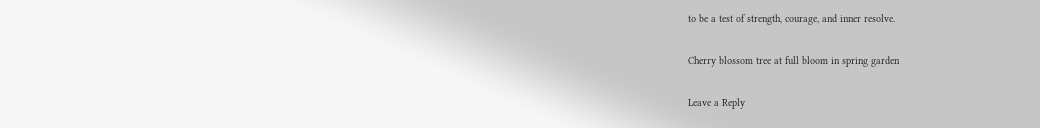to be a test of strength, courage, and inner resolve.

Cherry blossom tree at full bloom in spring garden

Leave a Reply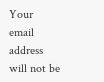Your email address will not be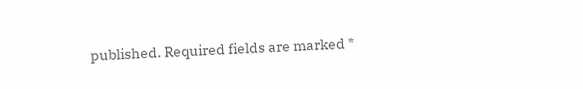published. Required fields are marked *